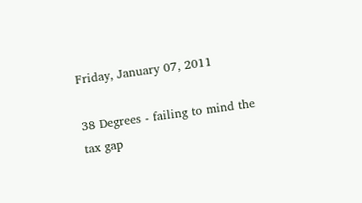Friday, January 07, 2011

38 Degrees - failing to mind the tax gap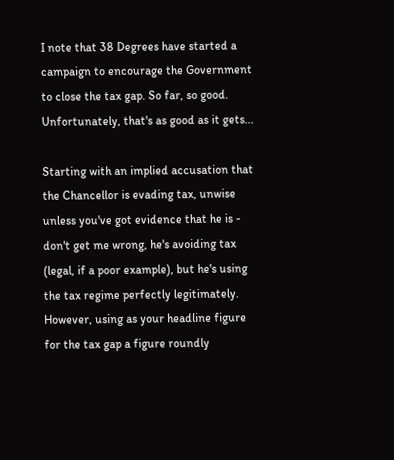I note that 38 Degrees have started a campaign to encourage the Government to close the tax gap. So far, so good. Unfortunately, that's as good as it gets...

Starting with an implied accusation that the Chancellor is evading tax, unwise unless you've got evidence that he is - don't get me wrong, he's avoiding tax (legal, if a poor example), but he's using the tax regime perfectly legitimately. However, using as your headline figure for the tax gap a figure roundly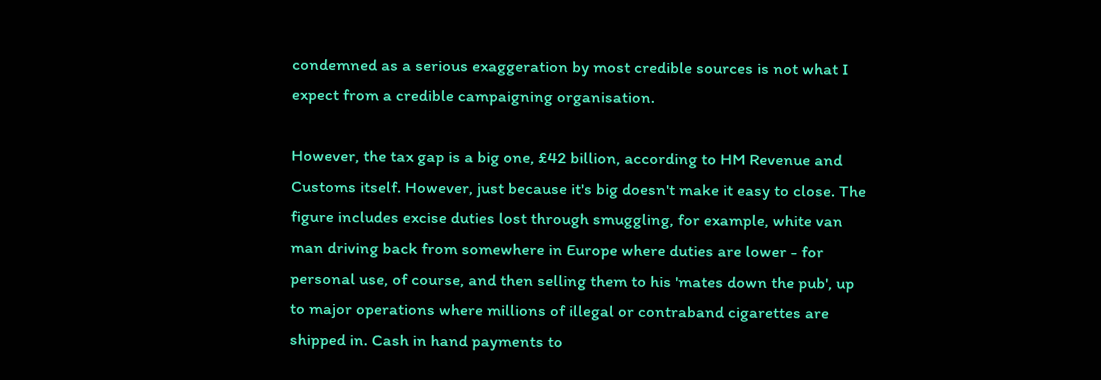condemned as a serious exaggeration by most credible sources is not what I expect from a credible campaigning organisation.

However, the tax gap is a big one, £42 billion, according to HM Revenue and Customs itself. However, just because it's big doesn't make it easy to close. The figure includes excise duties lost through smuggling, for example, white van man driving back from somewhere in Europe where duties are lower - for personal use, of course, and then selling them to his 'mates down the pub', up to major operations where millions of illegal or contraband cigarettes are shipped in. Cash in hand payments to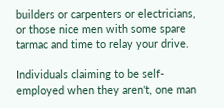builders or carpenters or electricians, or those nice men with some spare tarmac and time to relay your drive.

Individuals claiming to be self-employed when they aren't, one man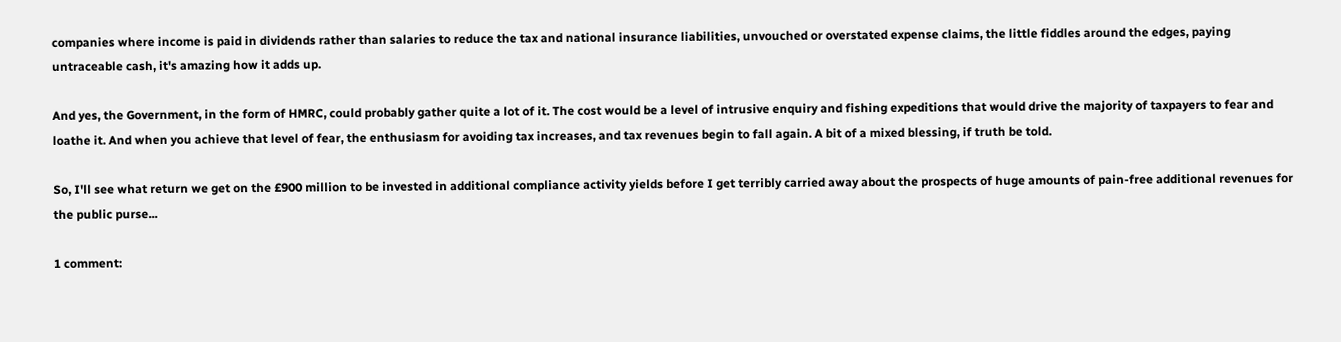companies where income is paid in dividends rather than salaries to reduce the tax and national insurance liabilities, unvouched or overstated expense claims, the little fiddles around the edges, paying untraceable cash, it's amazing how it adds up.

And yes, the Government, in the form of HMRC, could probably gather quite a lot of it. The cost would be a level of intrusive enquiry and fishing expeditions that would drive the majority of taxpayers to fear and loathe it. And when you achieve that level of fear, the enthusiasm for avoiding tax increases, and tax revenues begin to fall again. A bit of a mixed blessing, if truth be told.

So, I'll see what return we get on the £900 million to be invested in additional compliance activity yields before I get terribly carried away about the prospects of huge amounts of pain-free additional revenues for the public purse...

1 comment: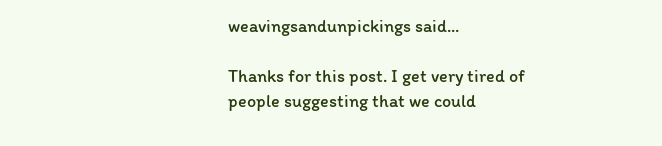weavingsandunpickings said...

Thanks for this post. I get very tired of people suggesting that we could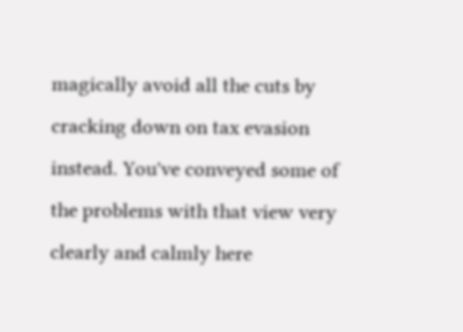magically avoid all the cuts by cracking down on tax evasion instead. You've conveyed some of the problems with that view very clearly and calmly here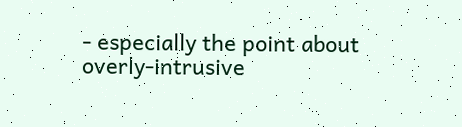- especially the point about overly-intrusive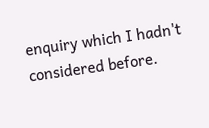enquiry which I hadn't considered before.